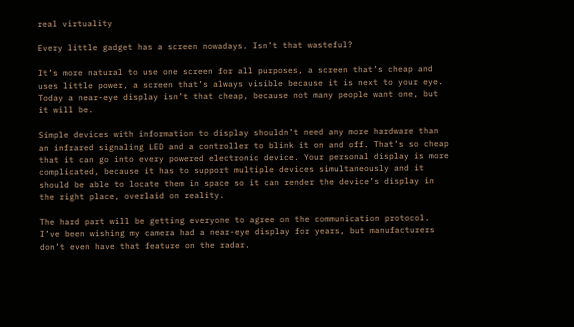real virtuality

Every little gadget has a screen nowadays. Isn’t that wasteful?

It’s more natural to use one screen for all purposes, a screen that’s cheap and uses little power, a screen that’s always visible because it is next to your eye. Today a near-eye display isn’t that cheap, because not many people want one, but it will be.

Simple devices with information to display shouldn’t need any more hardware than an infrared signaling LED and a controller to blink it on and off. That’s so cheap that it can go into every powered electronic device. Your personal display is more complicated, because it has to support multiple devices simultaneously and it should be able to locate them in space so it can render the device’s display in the right place, overlaid on reality.

The hard part will be getting everyone to agree on the communication protocol. I’ve been wishing my camera had a near-eye display for years, but manufacturers don’t even have that feature on the radar.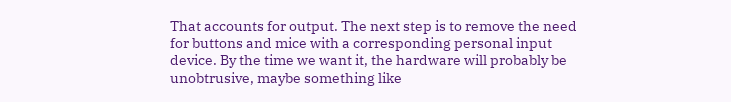That accounts for output. The next step is to remove the need for buttons and mice with a corresponding personal input device. By the time we want it, the hardware will probably be unobtrusive, maybe something like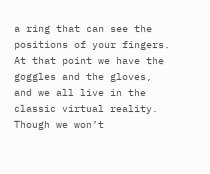a ring that can see the positions of your fingers. At that point we have the goggles and the gloves, and we all live in the classic virtual reality. Though we won’t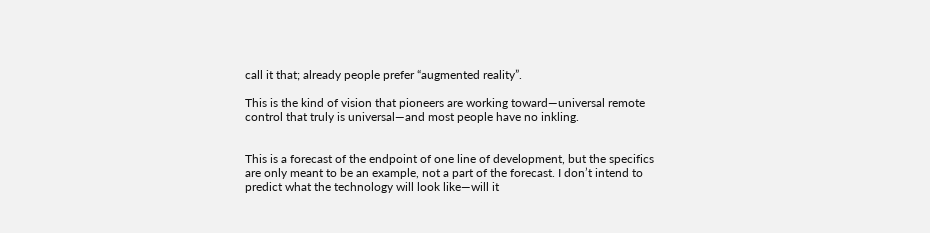call it that; already people prefer “augmented reality”.

This is the kind of vision that pioneers are working toward—universal remote control that truly is universal—and most people have no inkling.


This is a forecast of the endpoint of one line of development, but the specifics are only meant to be an example, not a part of the forecast. I don’t intend to predict what the technology will look like—will it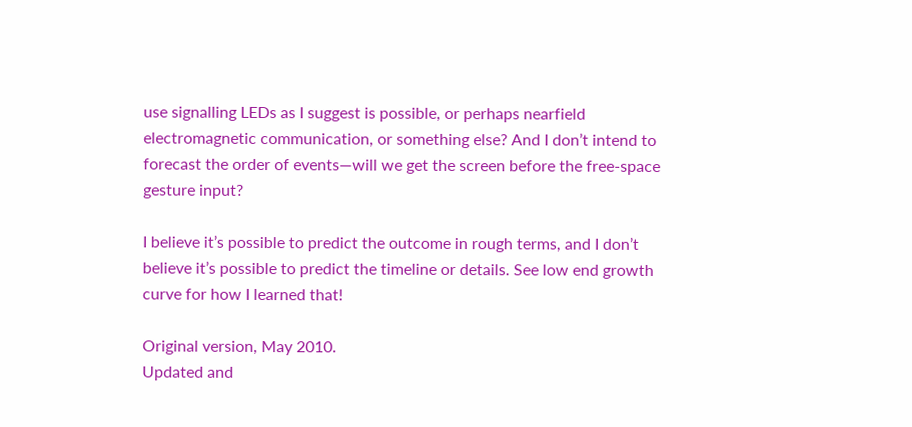use signalling LEDs as I suggest is possible, or perhaps nearfield electromagnetic communication, or something else? And I don’t intend to forecast the order of events—will we get the screen before the free-space gesture input?

I believe it’s possible to predict the outcome in rough terms, and I don’t believe it’s possible to predict the timeline or details. See low end growth curve for how I learned that!

Original version, May 2010.
Updated and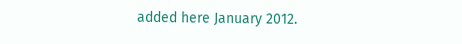added here January 2012.